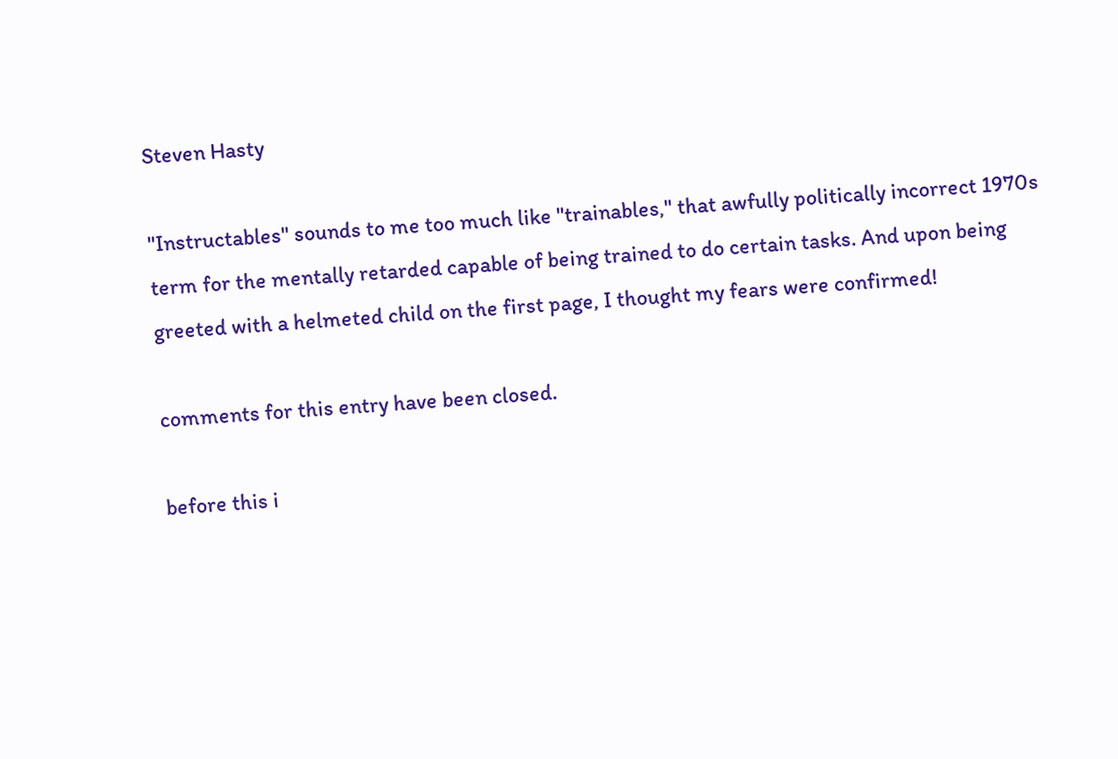Steven Hasty

"Instructables" sounds to me too much like "trainables," that awfully politically incorrect 1970s term for the mentally retarded capable of being trained to do certain tasks. And upon being greeted with a helmeted child on the first page, I thought my fears were confirmed!

comments for this entry have been closed.

before this i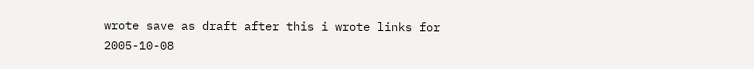wrote save as draft after this i wrote links for 2005-10-08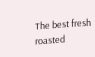The best fresh roasted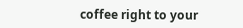coffee right to your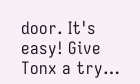door. It's easy! Give Tonx a try…